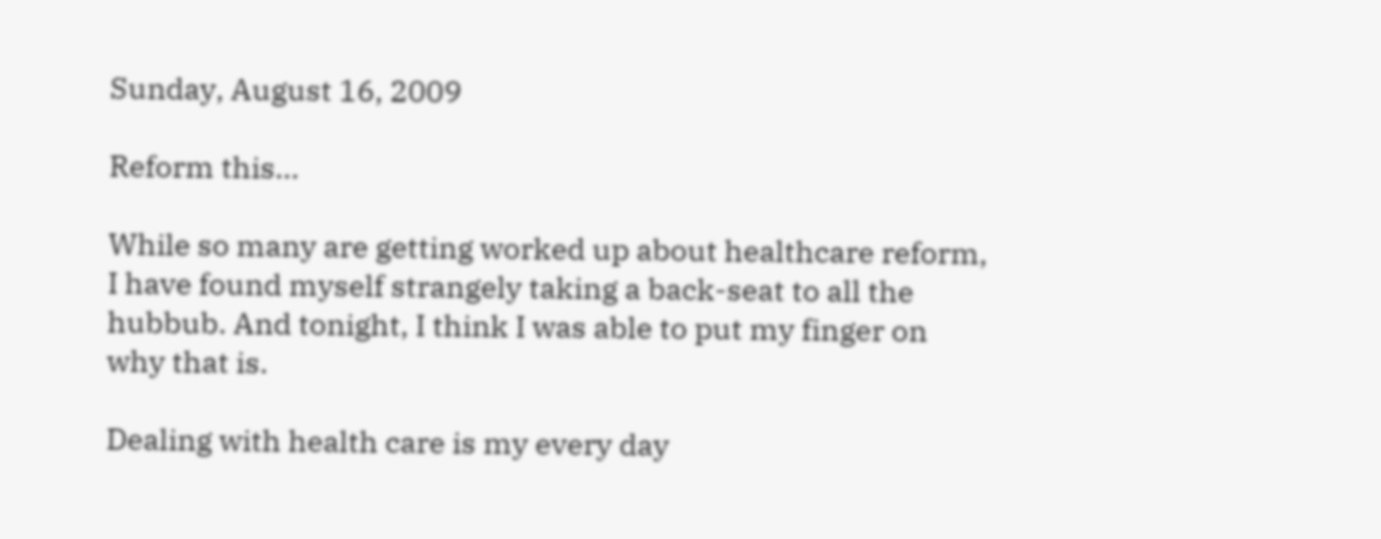Sunday, August 16, 2009

Reform this...

While so many are getting worked up about healthcare reform, I have found myself strangely taking a back-seat to all the hubbub. And tonight, I think I was able to put my finger on why that is.

Dealing with health care is my every day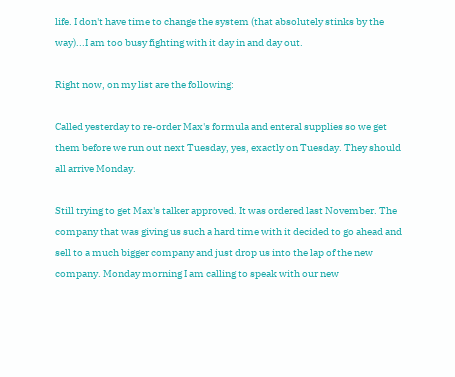life. I don't have time to change the system (that absolutely stinks by the way)...I am too busy fighting with it day in and day out.

Right now, on my list are the following:

Called yesterday to re-order Max's formula and enteral supplies so we get them before we run out next Tuesday, yes, exactly on Tuesday. They should all arrive Monday.

Still trying to get Max's talker approved. It was ordered last November. The company that was giving us such a hard time with it decided to go ahead and sell to a much bigger company and just drop us into the lap of the new company. Monday morning I am calling to speak with our new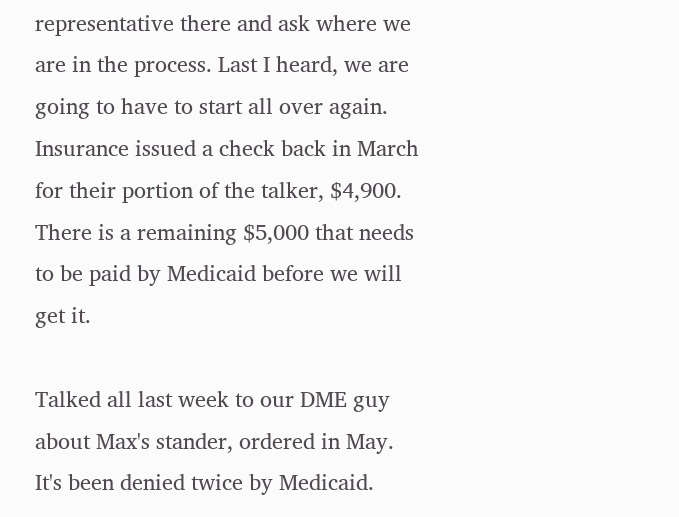representative there and ask where we are in the process. Last I heard, we are going to have to start all over again. Insurance issued a check back in March for their portion of the talker, $4,900. There is a remaining $5,000 that needs to be paid by Medicaid before we will get it.

Talked all last week to our DME guy about Max's stander, ordered in May. It's been denied twice by Medicaid.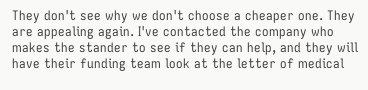They don't see why we don't choose a cheaper one. They are appealing again. I've contacted the company who makes the stander to see if they can help, and they will have their funding team look at the letter of medical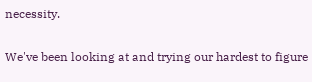necessity.

We've been looking at and trying our hardest to figure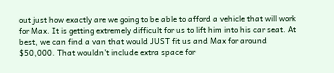out just how exactly are we going to be able to afford a vehicle that will work for Max. It is getting extremely difficult for us to lift him into his car seat. At best, we can find a van that would JUST fit us and Max for around $50,000. That wouldn't include extra space for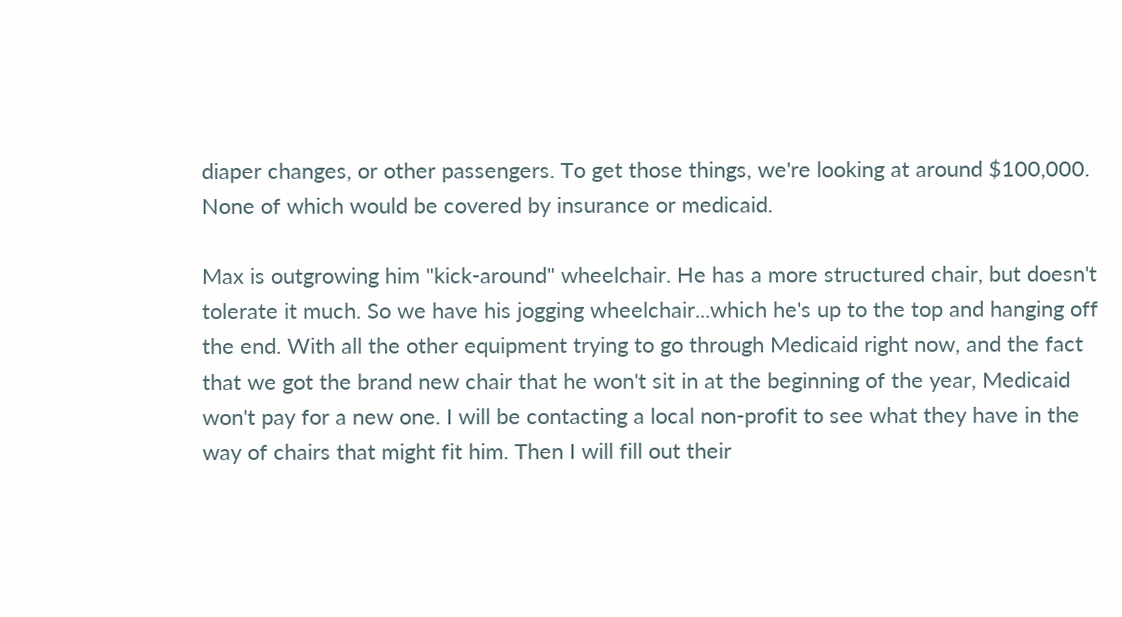diaper changes, or other passengers. To get those things, we're looking at around $100,000. None of which would be covered by insurance or medicaid.

Max is outgrowing him "kick-around" wheelchair. He has a more structured chair, but doesn't tolerate it much. So we have his jogging wheelchair...which he's up to the top and hanging off the end. With all the other equipment trying to go through Medicaid right now, and the fact that we got the brand new chair that he won't sit in at the beginning of the year, Medicaid won't pay for a new one. I will be contacting a local non-profit to see what they have in the way of chairs that might fit him. Then I will fill out their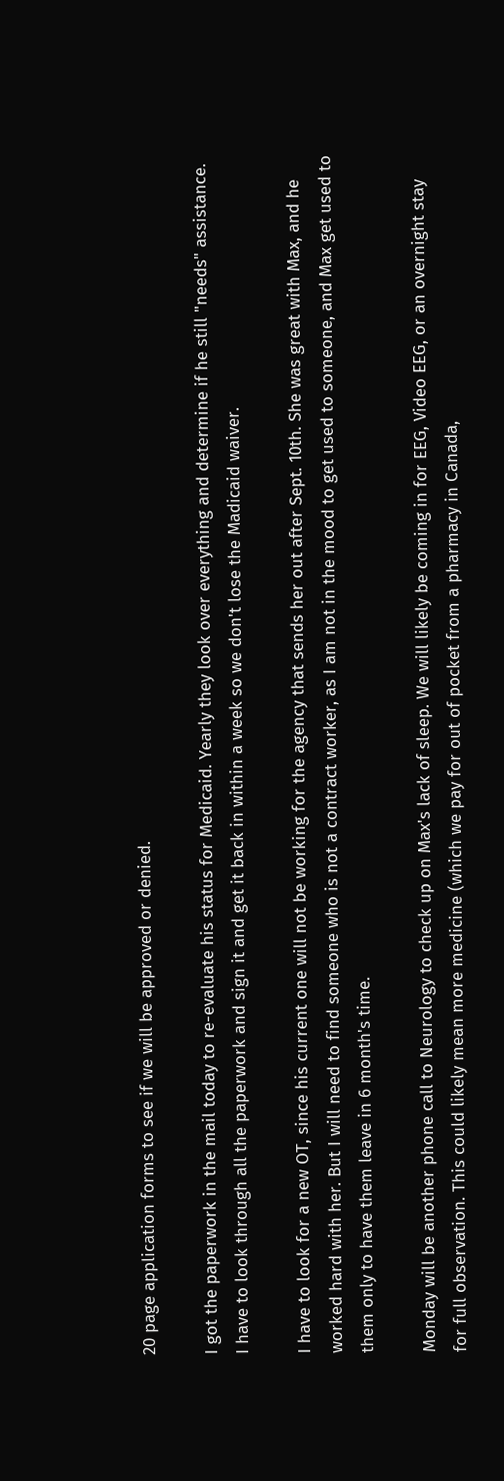20 page application forms to see if we will be approved or denied.

I got the paperwork in the mail today to re-evaluate his status for Medicaid. Yearly they look over everything and determine if he still "needs" assistance. I have to look through all the paperwork and sign it and get it back in within a week so we don't lose the Madicaid waiver.

I have to look for a new OT, since his current one will not be working for the agency that sends her out after Sept. 10th. She was great with Max, and he worked hard with her. But I will need to find someone who is not a contract worker, as I am not in the mood to get used to someone, and Max get used to them only to have them leave in 6 month's time.

Monday will be another phone call to Neurology to check up on Max's lack of sleep. We will likely be coming in for EEG, Video EEG, or an overnight stay for full observation. This could likely mean more medicine (which we pay for out of pocket from a pharmacy in Canada,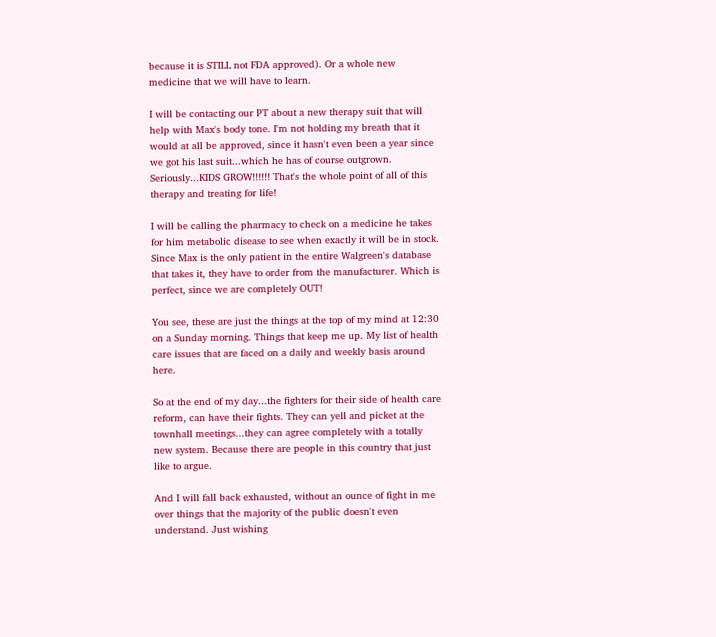because it is STILL not FDA approved). Or a whole new medicine that we will have to learn.

I will be contacting our PT about a new therapy suit that will help with Max's body tone. I'm not holding my breath that it would at all be approved, since it hasn't even been a year since we got his last suit...which he has of course outgrown. Seriously...KIDS GROW!!!!!! That's the whole point of all of this therapy and treating for life!

I will be calling the pharmacy to check on a medicine he takes for him metabolic disease to see when exactly it will be in stock. Since Max is the only patient in the entire Walgreen's database that takes it, they have to order from the manufacturer. Which is perfect, since we are completely OUT!

You see, these are just the things at the top of my mind at 12:30 on a Sunday morning. Things that keep me up. My list of health care issues that are faced on a daily and weekly basis around here.

So at the end of my day...the fighters for their side of health care reform, can have their fights. They can yell and picket at the townhall meetings...they can agree completely with a totally new system. Because there are people in this country that just like to argue.

And I will fall back exhausted, without an ounce of fight in me over things that the majority of the public doesn't even understand. Just wishing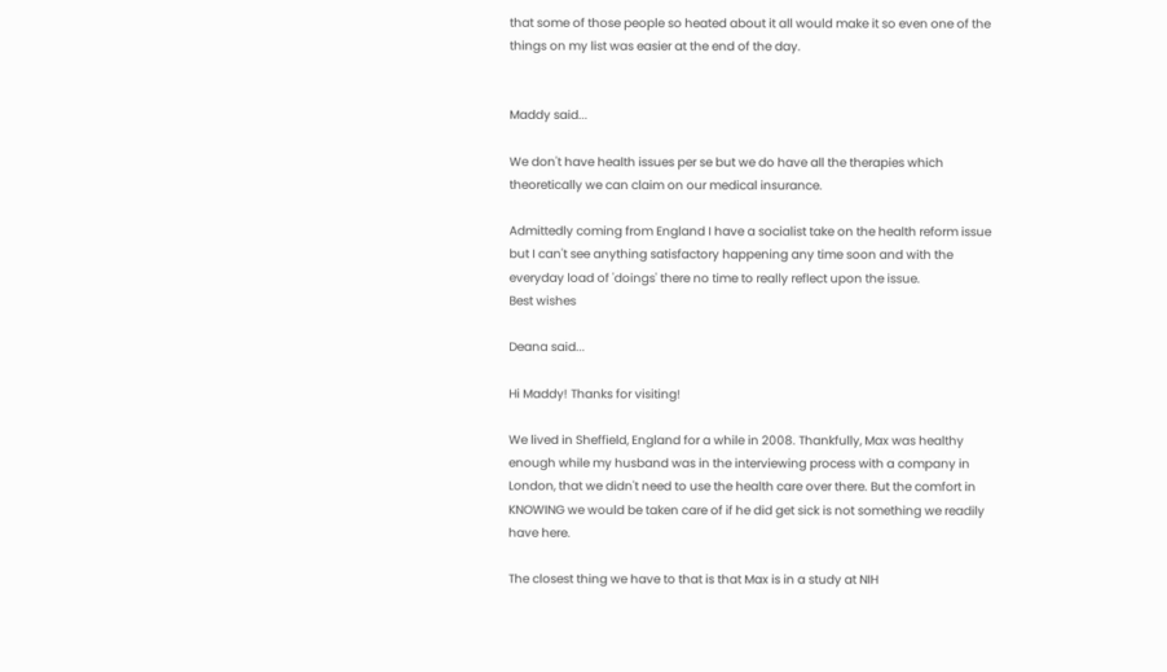that some of those people so heated about it all would make it so even one of the things on my list was easier at the end of the day.


Maddy said...

We don't have health issues per se but we do have all the therapies which theoretically we can claim on our medical insurance.

Admittedly coming from England I have a socialist take on the health reform issue but I can't see anything satisfactory happening any time soon and with the everyday load of 'doings' there no time to really reflect upon the issue.
Best wishes

Deana said...

Hi Maddy! Thanks for visiting!

We lived in Sheffield, England for a while in 2008. Thankfully, Max was healthy enough while my husband was in the interviewing process with a company in London, that we didn't need to use the health care over there. But the comfort in KNOWING we would be taken care of if he did get sick is not something we readily have here.

The closest thing we have to that is that Max is in a study at NIH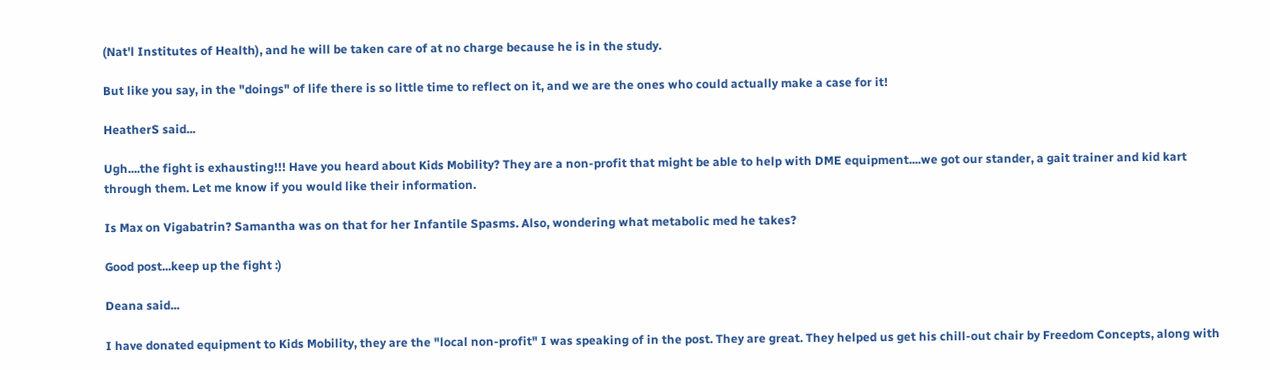(Nat'l Institutes of Health), and he will be taken care of at no charge because he is in the study.

But like you say, in the "doings" of life there is so little time to reflect on it, and we are the ones who could actually make a case for it!

HeatherS said...

Ugh....the fight is exhausting!!! Have you heard about Kids Mobility? They are a non-profit that might be able to help with DME equipment....we got our stander, a gait trainer and kid kart through them. Let me know if you would like their information.

Is Max on Vigabatrin? Samantha was on that for her Infantile Spasms. Also, wondering what metabolic med he takes?

Good post...keep up the fight :)

Deana said...

I have donated equipment to Kids Mobility, they are the "local non-profit" I was speaking of in the post. They are great. They helped us get his chill-out chair by Freedom Concepts, along with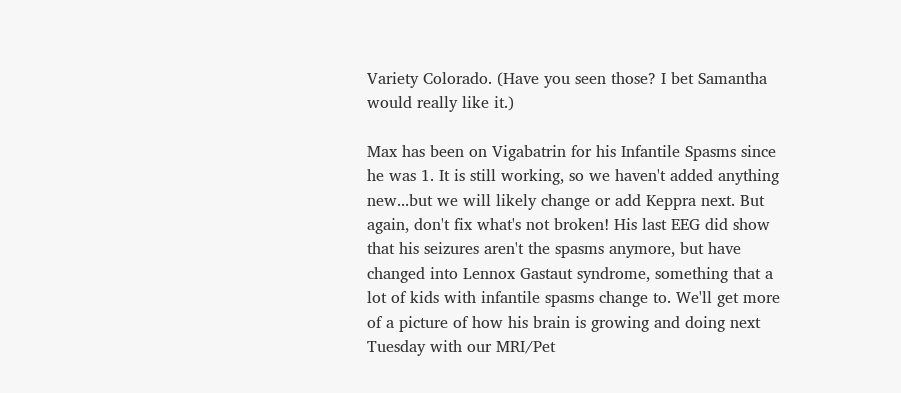Variety Colorado. (Have you seen those? I bet Samantha would really like it.)

Max has been on Vigabatrin for his Infantile Spasms since he was 1. It is still working, so we haven't added anything new...but we will likely change or add Keppra next. But again, don't fix what's not broken! His last EEG did show that his seizures aren't the spasms anymore, but have changed into Lennox Gastaut syndrome, something that a lot of kids with infantile spasms change to. We'll get more of a picture of how his brain is growing and doing next Tuesday with our MRI/Pet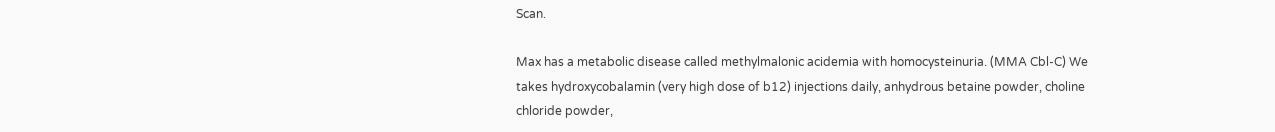Scan.

Max has a metabolic disease called methylmalonic acidemia with homocysteinuria. (MMA Cbl-C) We takes hydroxycobalamin (very high dose of b12) injections daily, anhydrous betaine powder, choline chloride powder,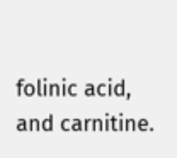folinic acid, and carnitine.